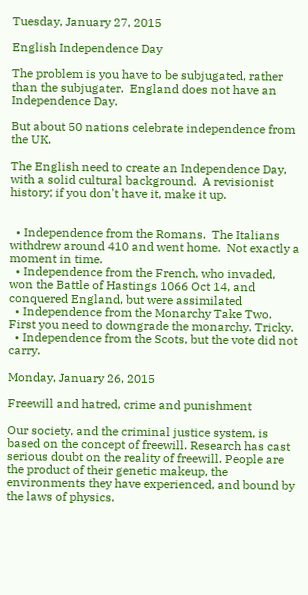Tuesday, January 27, 2015

English Independence Day

The problem is you have to be subjugated, rather than the subjugater.  England does not have an Independence Day.

But about 50 nations celebrate independence from the UK.

The English need to create an Independence Day, with a solid cultural background.  A revisionist history; if you don't have it, make it up.


  • Independence from the Romans.  The Italians withdrew around 410 and went home.  Not exactly a moment in time.
  • Independence from the French, who invaded, won the Battle of Hastings 1066 Oct 14, and conquered England, but were assimilated
  • Independence from the Monarchy Take Two. First you need to downgrade the monarchy. Tricky.
  • Independence from the Scots, but the vote did not carry.

Monday, January 26, 2015

Freewill and hatred, crime and punishment

Our society, and the criminal justice system, is based on the concept of freewill. Research has cast serious doubt on the reality of freewill. People are the product of their genetic makeup, the environments they have experienced, and bound by the laws of physics.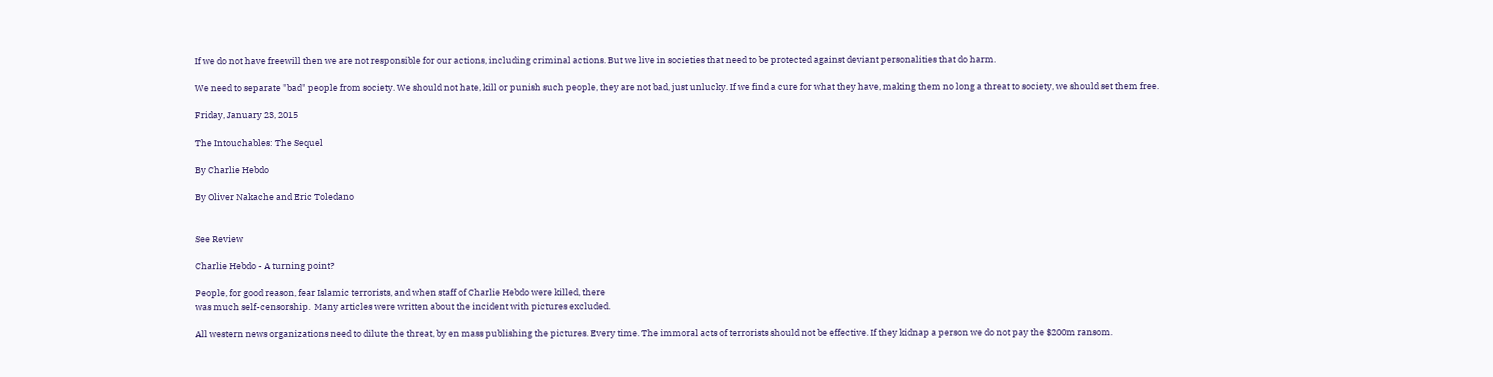If we do not have freewill then we are not responsible for our actions, including criminal actions. But we live in societies that need to be protected against deviant personalities that do harm.

We need to separate "bad" people from society. We should not hate, kill or punish such people, they are not bad, just unlucky. If we find a cure for what they have, making them no long a threat to society, we should set them free.

Friday, January 23, 2015

The Intouchables: The Sequel

By Charlie Hebdo

By Oliver Nakache and Eric Toledano


See Review

Charlie Hebdo - A turning point?

People, for good reason, fear Islamic terrorists, and when staff of Charlie Hebdo were killed, there
was much self-censorship.  Many articles were written about the incident with pictures excluded.

All western news organizations need to dilute the threat, by en mass publishing the pictures. Every time. The immoral acts of terrorists should not be effective. If they kidnap a person we do not pay the $200m ransom.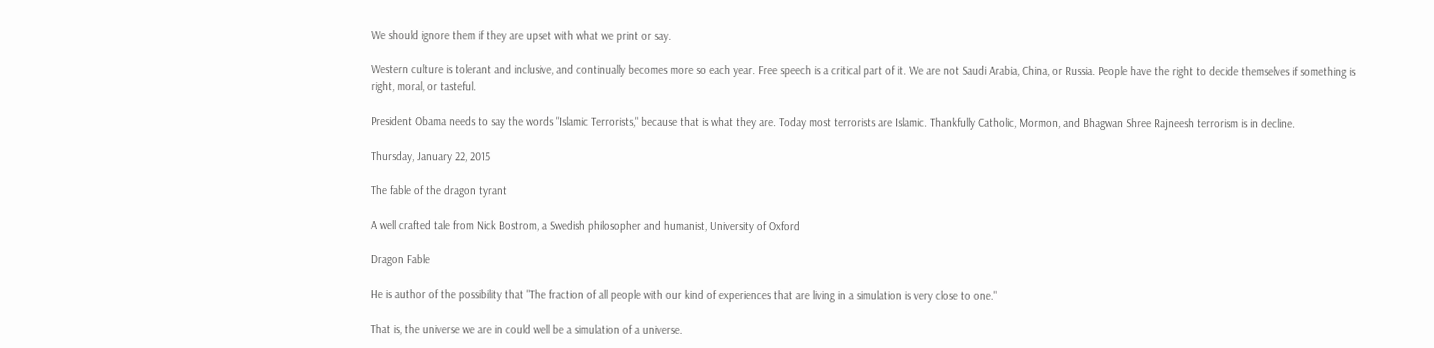We should ignore them if they are upset with what we print or say.

Western culture is tolerant and inclusive, and continually becomes more so each year. Free speech is a critical part of it. We are not Saudi Arabia, China, or Russia. People have the right to decide themselves if something is right, moral, or tasteful.

President Obama needs to say the words "Islamic Terrorists," because that is what they are. Today most terrorists are Islamic. Thankfully Catholic, Mormon, and Bhagwan Shree Rajneesh terrorism is in decline.

Thursday, January 22, 2015

The fable of the dragon tyrant

A well crafted tale from Nick Bostrom, a Swedish philosopher and humanist, University of Oxford

Dragon Fable

He is author of the possibility that "The fraction of all people with our kind of experiences that are living in a simulation is very close to one."

That is, the universe we are in could well be a simulation of a universe.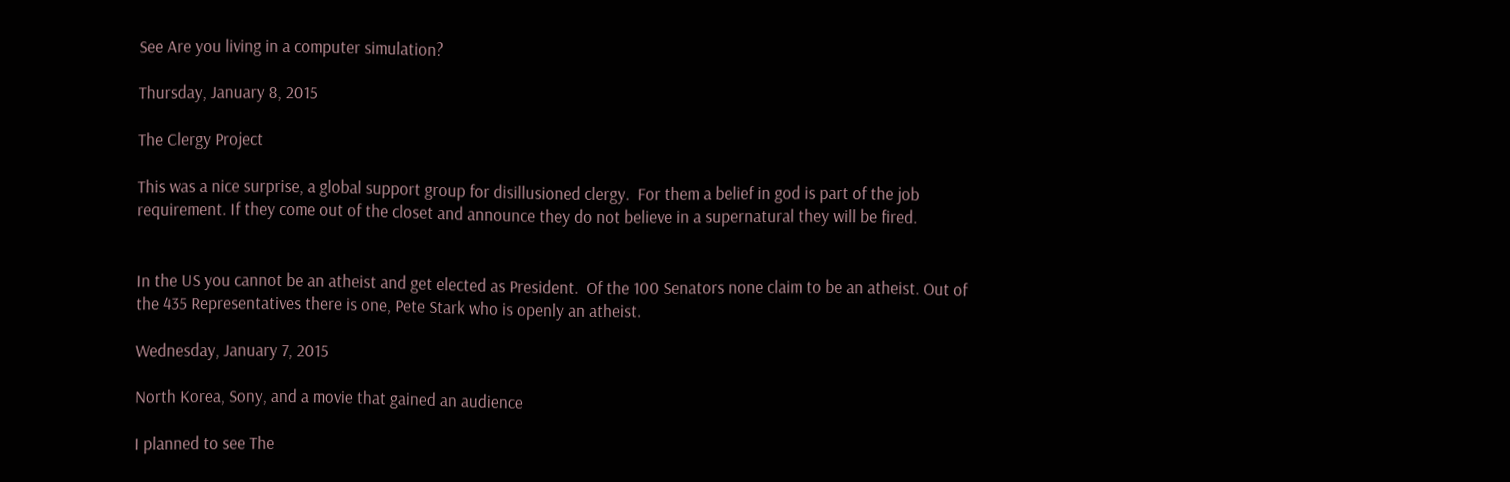See Are you living in a computer simulation?

Thursday, January 8, 2015

The Clergy Project

This was a nice surprise, a global support group for disillusioned clergy.  For them a belief in god is part of the job requirement. If they come out of the closet and announce they do not believe in a supernatural they will be fired.


In the US you cannot be an atheist and get elected as President.  Of the 100 Senators none claim to be an atheist. Out of the 435 Representatives there is one, Pete Stark who is openly an atheist.

Wednesday, January 7, 2015

North Korea, Sony, and a movie that gained an audience

I planned to see The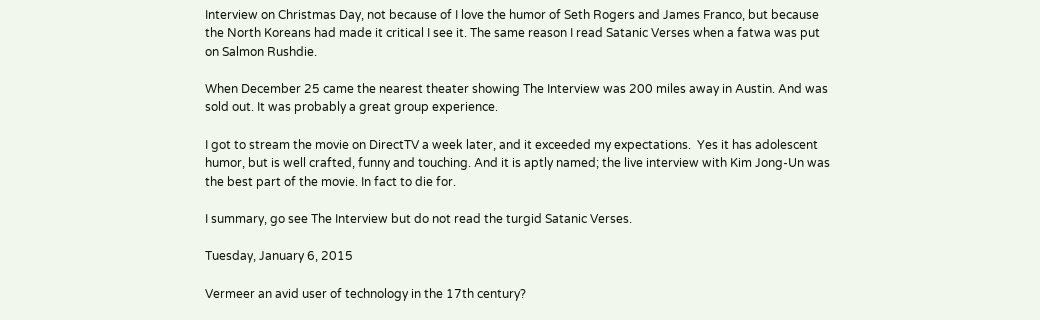Interview on Christmas Day, not because of I love the humor of Seth Rogers and James Franco, but because the North Koreans had made it critical I see it. The same reason I read Satanic Verses when a fatwa was put on Salmon Rushdie.

When December 25 came the nearest theater showing The Interview was 200 miles away in Austin. And was sold out. It was probably a great group experience.

I got to stream the movie on DirectTV a week later, and it exceeded my expectations.  Yes it has adolescent humor, but is well crafted, funny and touching. And it is aptly named; the live interview with Kim Jong-Un was the best part of the movie. In fact to die for.

I summary, go see The Interview but do not read the turgid Satanic Verses.

Tuesday, January 6, 2015

Vermeer an avid user of technology in the 17th century?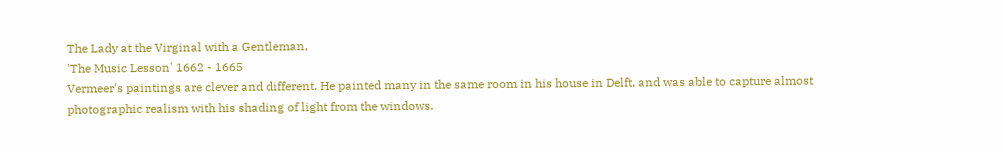The Lady at the Virginal with a Gentleman,
'The Music Lesson' 1662 - 1665
Vermeer's paintings are clever and different. He painted many in the same room in his house in Delft, and was able to capture almost photographic realism with his shading of light from the windows.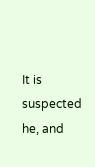It is suspected he, and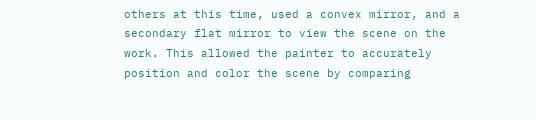others at this time, used a convex mirror, and a secondary flat mirror to view the scene on the work. This allowed the painter to accurately position and color the scene by comparing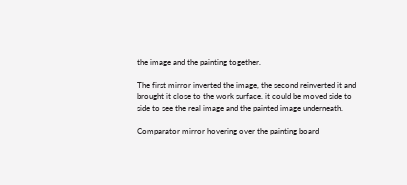the image and the painting together.

The first mirror inverted the image, the second reinverted it and brought it close to the work surface. it could be moved side to side to see the real image and the painted image underneath.

Comparator mirror hovering over the painting board